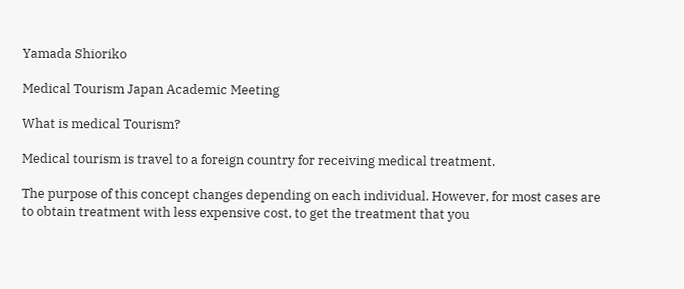Yamada Shioriko

Medical Tourism Japan Academic Meeting

What is medical Tourism?

Medical tourism is travel to a foreign country for receiving medical treatment.

The purpose of this concept changes depending on each individual. However, for most cases are to obtain treatment with less expensive cost, to get the treatment that you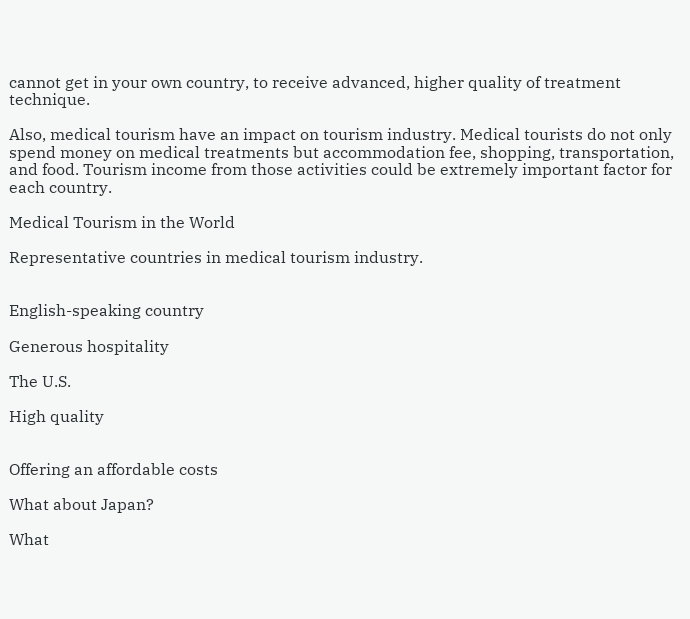cannot get in your own country, to receive advanced, higher quality of treatment technique.

Also, medical tourism have an impact on tourism industry. Medical tourists do not only spend money on medical treatments but accommodation fee, shopping, transportation, and food. Tourism income from those activities could be extremely important factor for each country.

Medical Tourism in the World

Representative countries in medical tourism industry.


English-speaking country

Generous hospitality

The U.S.

High quality


Offering an affordable costs

What about Japan?

What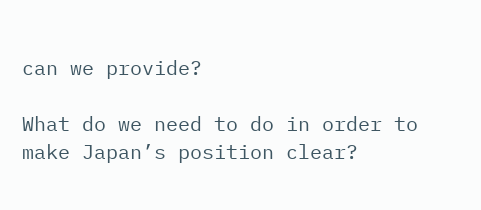can we provide?

What do we need to do in order to make Japan’s position clear?